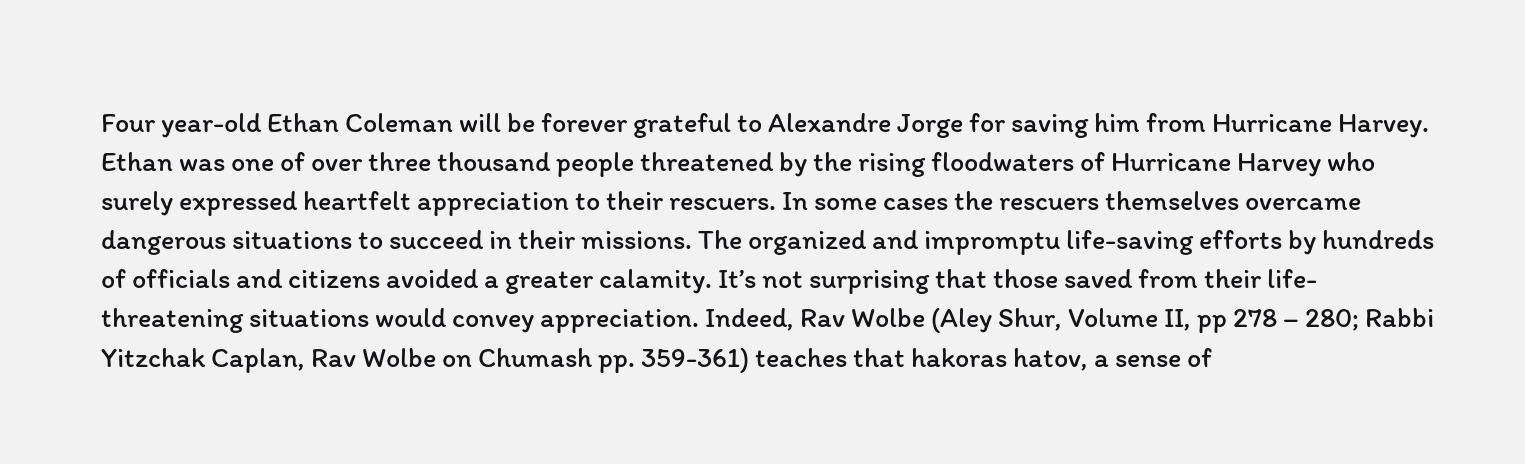Four year-old Ethan Coleman will be forever grateful to Alexandre Jorge for saving him from Hurricane Harvey. Ethan was one of over three thousand people threatened by the rising floodwaters of Hurricane Harvey who surely expressed heartfelt appreciation to their rescuers. In some cases the rescuers themselves overcame dangerous situations to succeed in their missions. The organized and impromptu life-saving efforts by hundreds of officials and citizens avoided a greater calamity. It’s not surprising that those saved from their life-threatening situations would convey appreciation. Indeed, Rav Wolbe (Aley Shur, Volume II, pp 278 – 280; Rabbi Yitzchak Caplan, Rav Wolbe on Chumash pp. 359-361) teaches that hakoras hatov, a sense of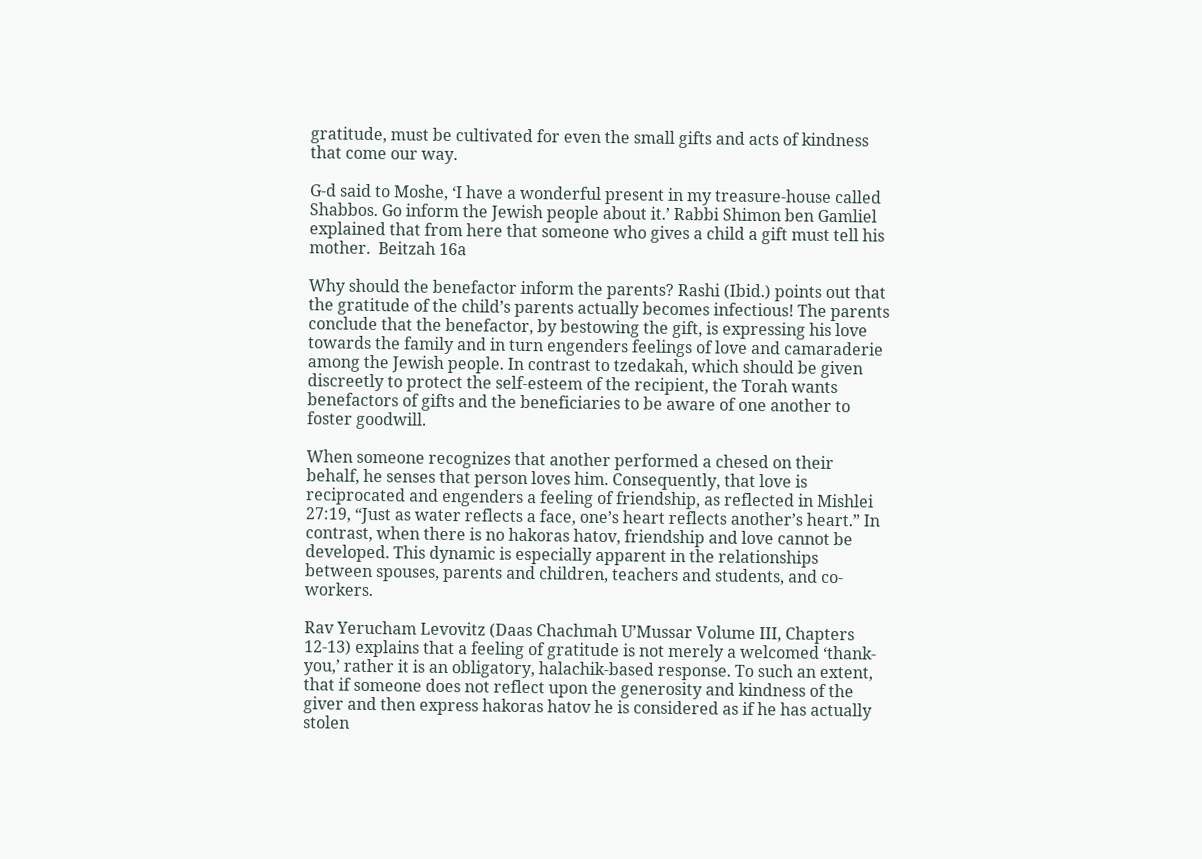gratitude, must be cultivated for even the small gifts and acts of kindness that come our way.

G-d said to Moshe, ‘I have a wonderful present in my treasure-house called Shabbos. Go inform the Jewish people about it.’ Rabbi Shimon ben Gamliel explained that from here that someone who gives a child a gift must tell his mother.  Beitzah 16a

Why should the benefactor inform the parents? Rashi (Ibid.) points out that the gratitude of the child’s parents actually becomes infectious! The parents conclude that the benefactor, by bestowing the gift, is expressing his love towards the family and in turn engenders feelings of love and camaraderie among the Jewish people. In contrast to tzedakah, which should be given discreetly to protect the self-esteem of the recipient, the Torah wants benefactors of gifts and the beneficiaries to be aware of one another to foster goodwill.

When someone recognizes that another performed a chesed on their behalf, he senses that person loves him. Consequently, that love is reciprocated and engenders a feeling of friendship, as reflected in Mishlei 27:19, “Just as water reflects a face, one’s heart reflects another’s heart.” In contrast, when there is no hakoras hatov, friendship and love cannot be developed. This dynamic is especially apparent in the relationships between spouses, parents and children, teachers and students, and co-workers.

Rav Yerucham Levovitz (Daas Chachmah U’Mussar Volume III, Chapters 12-13) explains that a feeling of gratitude is not merely a welcomed ‘thank-you,’ rather it is an obligatory, halachik-based response. To such an extent, that if someone does not reflect upon the generosity and kindness of the giver and then express hakoras hatov he is considered as if he has actually stolen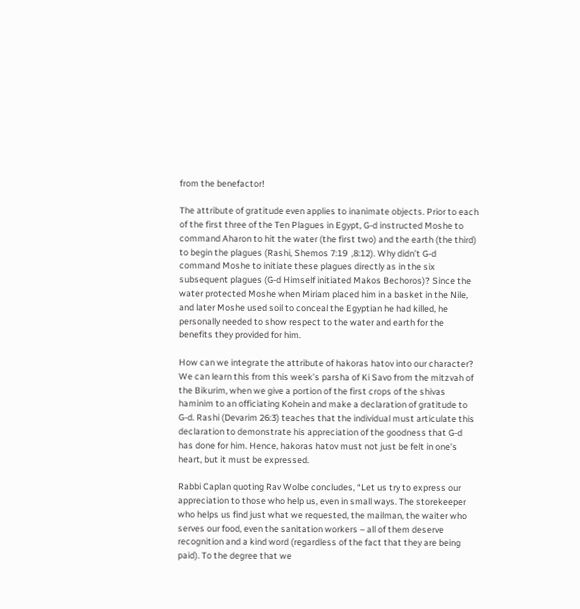from the benefactor!

The attribute of gratitude even applies to inanimate objects. Prior to each of the first three of the Ten Plagues in Egypt, G-d instructed Moshe to command Aharon to hit the water (the first two) and the earth (the third) to begin the plagues (Rashi, Shemos 7:19  ,8:12). Why didn’t G-d command Moshe to initiate these plagues directly as in the six subsequent plagues (G-d Himself initiated Makos Bechoros)? Since the water protected Moshe when Miriam placed him in a basket in the Nile, and later Moshe used soil to conceal the Egyptian he had killed, he personally needed to show respect to the water and earth for the benefits they provided for him.

How can we integrate the attribute of hakoras hatov into our character? We can learn this from this week’s parsha of Ki Savo from the mitzvah of the Bikurim, when we give a portion of the first crops of the shivas haminim to an officiating Kohein and make a declaration of gratitude to G-d. Rashi (Devarim 26:3) teaches that the individual must articulate this declaration to demonstrate his appreciation of the goodness that G-d has done for him. Hence, hakoras hatov must not just be felt in one’s heart, but it must be expressed.

Rabbi Caplan quoting Rav Wolbe concludes, “Let us try to express our appreciation to those who help us, even in small ways. The storekeeper who helps us find just what we requested, the mailman, the waiter who serves our food, even the sanitation workers – all of them deserve recognition and a kind word (regardless of the fact that they are being paid). To the degree that we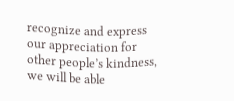recognize and express our appreciation for other people’s kindness, we will be able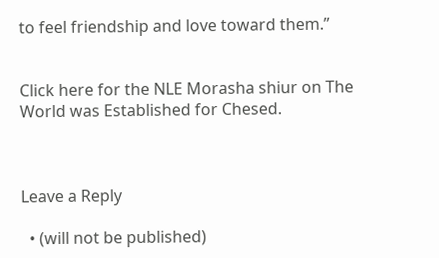to feel friendship and love toward them.”


Click here for the NLE Morasha shiur on The World was Established for Chesed.



Leave a Reply

  • (will not be published)